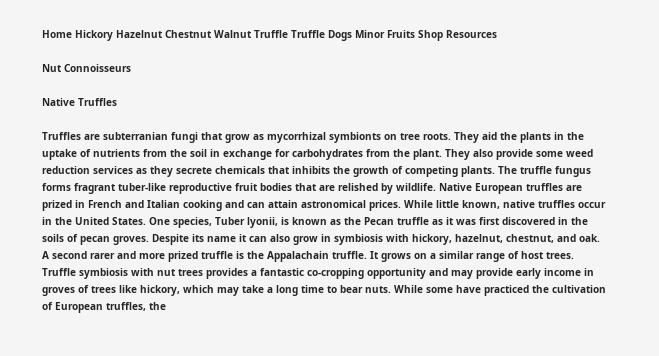Home Hickory Hazelnut Chestnut Walnut Truffle Truffle Dogs Minor Fruits Shop Resources

Nut Connoisseurs

Native Truffles

Truffles are subterranian fungi that grow as mycorrhizal symbionts on tree roots. They aid the plants in the uptake of nutrients from the soil in exchange for carbohydrates from the plant. They also provide some weed reduction services as they secrete chemicals that inhibits the growth of competing plants. The truffle fungus forms fragrant tuber-like reproductive fruit bodies that are relished by wildlife. Native European truffles are prized in French and Italian cooking and can attain astronomical prices. While little known, native truffles occur in the United States. One species, Tuber lyonii, is known as the Pecan truffle as it was first discovered in the soils of pecan groves. Despite its name it can also grow in symbiosis with hickory, hazelnut, chestnut, and oak. A second rarer and more prized truffle is the Appalachain truffle. It grows on a similar range of host trees. Truffle symbiosis with nut trees provides a fantastic co-cropping opportunity and may provide early income in groves of trees like hickory, which may take a long time to bear nuts. While some have practiced the cultivation of European truffles, the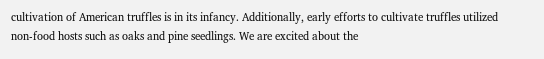cultivation of American truffles is in its infancy. Additionally, early efforts to cultivate truffles utilized non-food hosts such as oaks and pine seedlings. We are excited about the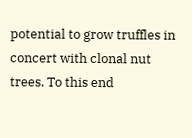potential to grow truffles in concert with clonal nut trees. To this end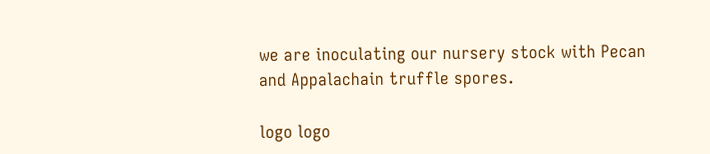we are inoculating our nursery stock with Pecan and Appalachain truffle spores.

logo logo